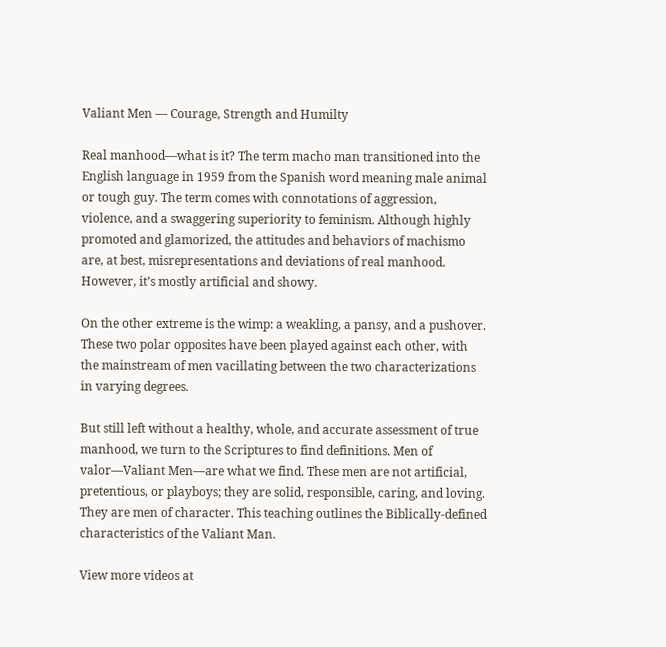Valiant Men — Courage, Strength and Humilty

Real manhood—what is it? The term macho man transitioned into the English language in 1959 from the Spanish word meaning male animal or tough guy. The term comes with connotations of aggression, violence, and a swaggering superiority to feminism. Although highly promoted and glamorized, the attitudes and behaviors of machismo are, at best, misrepresentations and deviations of real manhood. However, it’s mostly artificial and showy.

On the other extreme is the wimp: a weakling, a pansy, and a pushover. These two polar opposites have been played against each other, with the mainstream of men vacillating between the two characterizations in varying degrees.

But still left without a healthy, whole, and accurate assessment of true manhood, we turn to the Scriptures to find definitions. Men of valor—Valiant Men—are what we find. These men are not artificial, pretentious, or playboys; they are solid, responsible, caring, and loving. They are men of character. This teaching outlines the Biblically-defined characteristics of the Valiant Man.

View more videos at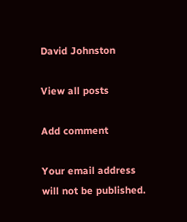David Johnston

View all posts

Add comment

Your email address will not be published.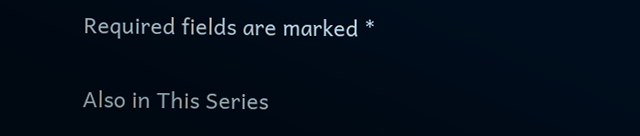Required fields are marked *

Also in This Series